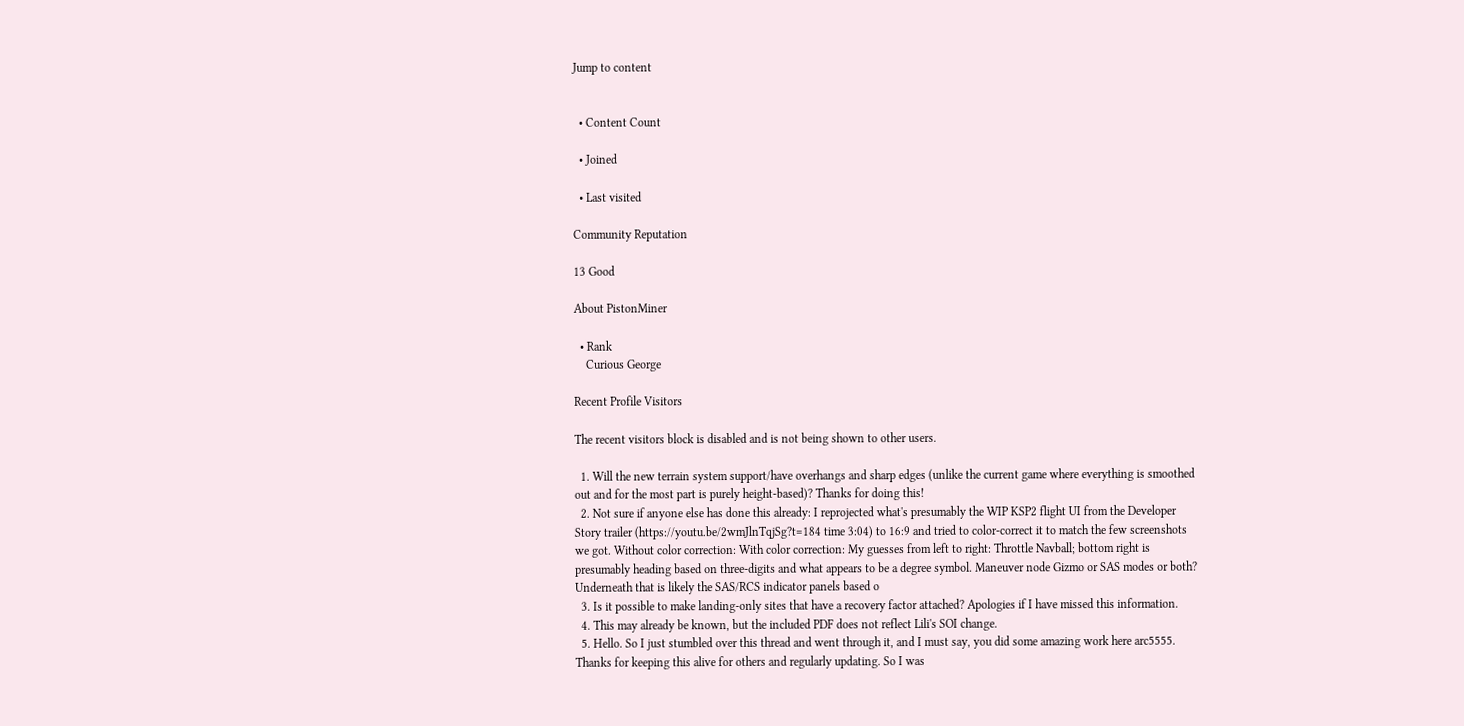Jump to content


  • Content Count

  • Joined

  • Last visited

Community Reputation

13 Good

About PistonMiner

  • Rank
    Curious George

Recent Profile Visitors

The recent visitors block is disabled and is not being shown to other users.

  1. Will the new terrain system support/have overhangs and sharp edges (unlike the current game where everything is smoothed out and for the most part is purely height-based)? Thanks for doing this!
  2. Not sure if anyone else has done this already: I reprojected what's presumably the WIP KSP2 flight UI from the Developer Story trailer (https://youtu.be/2wmJlnTqjSg?t=184 time 3:04) to 16:9 and tried to color-correct it to match the few screenshots we got. Without color correction: With color correction: My guesses from left to right: Throttle Navball; bottom right is presumably heading based on three-digits and what appears to be a degree symbol. Maneuver node Gizmo or SAS modes or both? Underneath that is likely the SAS/RCS indicator panels based o
  3. Is it possible to make landing-only sites that have a recovery factor attached? Apologies if I have missed this information.
  4. This may already be known, but the included PDF does not reflect Lili's SOI change.
  5. Hello. So I just stumbled over this thread and went through it, and I must say, you did some amazing work here arc5555. Thanks for keeping this alive for others and regularly updating. So I was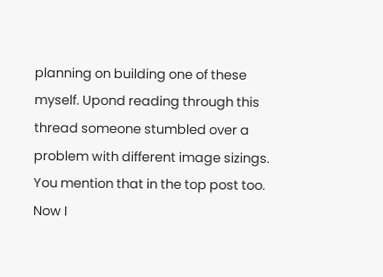planning on building one of these myself. Upond reading through this thread someone stumbled over a problem with different image sizings. You mention that in the top post too. Now I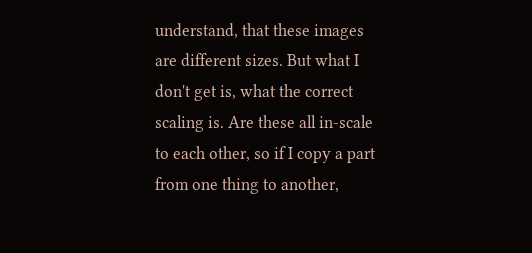understand, that these images are different sizes. But what I don't get is, what the correct scaling is. Are these all in-scale to each other, so if I copy a part from one thing to another,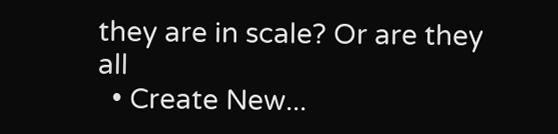they are in scale? Or are they all
  • Create New...